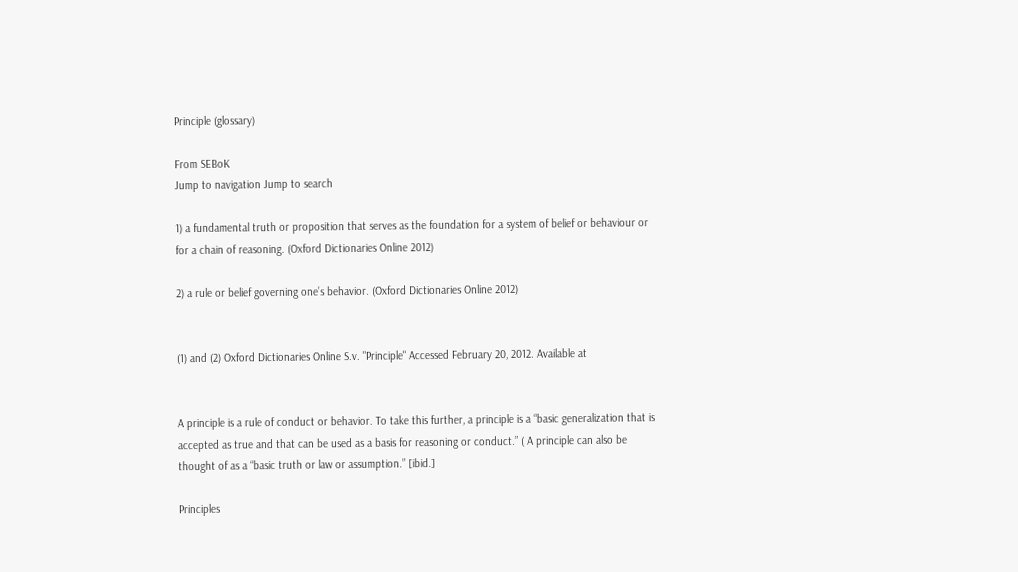Principle (glossary)

From SEBoK
Jump to navigation Jump to search

1) a fundamental truth or proposition that serves as the foundation for a system of belief or behaviour or for a chain of reasoning. (Oxford Dictionaries Online 2012)

2) a rule or belief governing one’s behavior. (Oxford Dictionaries Online 2012)


(1) and (2) Oxford Dictionaries Online S.v. "Principle" Accessed February 20, 2012. Available at


A principle is a rule of conduct or behavior. To take this further, a principle is a “basic generalization that is accepted as true and that can be used as a basis for reasoning or conduct.” ( A principle can also be thought of as a “basic truth or law or assumption.” [ibid.]

Principles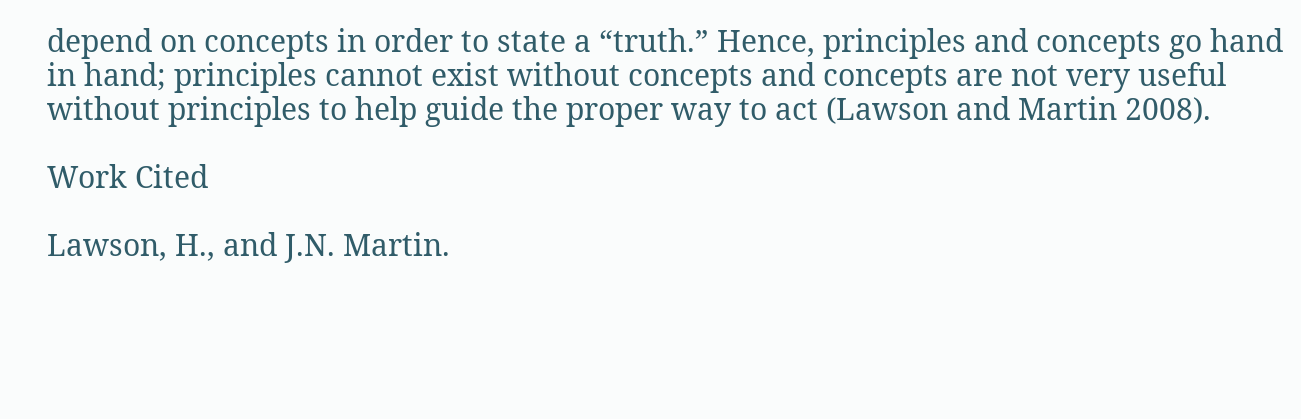depend on concepts in order to state a “truth.” Hence, principles and concepts go hand in hand; principles cannot exist without concepts and concepts are not very useful without principles to help guide the proper way to act (Lawson and Martin 2008).

Work Cited

Lawson, H., and J.N. Martin.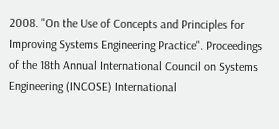2008. "On the Use of Concepts and Principles for Improving Systems Engineering Practice". Proceedings of the 18th Annual International Council on Systems Engineering (INCOSE) International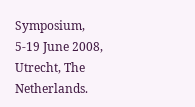Symposium, 5-19 June 2008, Utrecht, The Netherlands.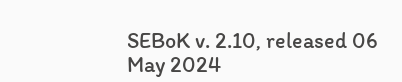SEBoK v. 2.10, released 06 May 2024